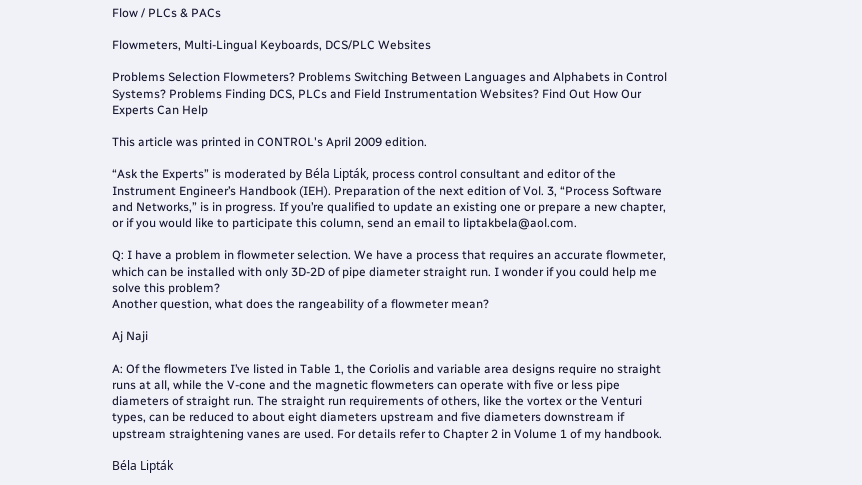Flow / PLCs & PACs

Flowmeters, Multi-Lingual Keyboards, DCS/PLC Websites

Problems Selection Flowmeters? Problems Switching Between Languages and Alphabets in Control Systems? Problems Finding DCS, PLCs and Field Instrumentation Websites? Find Out How Our Experts Can Help

This article was printed in CONTROL's April 2009 edition.

“Ask the Experts” is moderated by Béla Lipták, process control consultant and editor of the Instrument Engineer’s Handbook (IEH). Preparation of the next edition of Vol. 3, “Process Software and Networks,” is in progress. If you’re qualified to update an existing one or prepare a new chapter, or if you would like to participate this column, send an email to liptakbela@aol.com.

Q: I have a problem in flowmeter selection. We have a process that requires an accurate flowmeter, which can be installed with only 3D-2D of pipe diameter straight run. I wonder if you could help me solve this problem?
Another question, what does the rangeability of a flowmeter mean?

Aj Naji

A: Of the flowmeters I’ve listed in Table 1, the Coriolis and variable area designs require no straight runs at all, while the V-cone and the magnetic flowmeters can operate with five or less pipe diameters of straight run. The straight run requirements of others, like the vortex or the Venturi types, can be reduced to about eight diameters upstream and five diameters downstream if upstream straightening vanes are used. For details refer to Chapter 2 in Volume 1 of my handbook.

Béla Lipták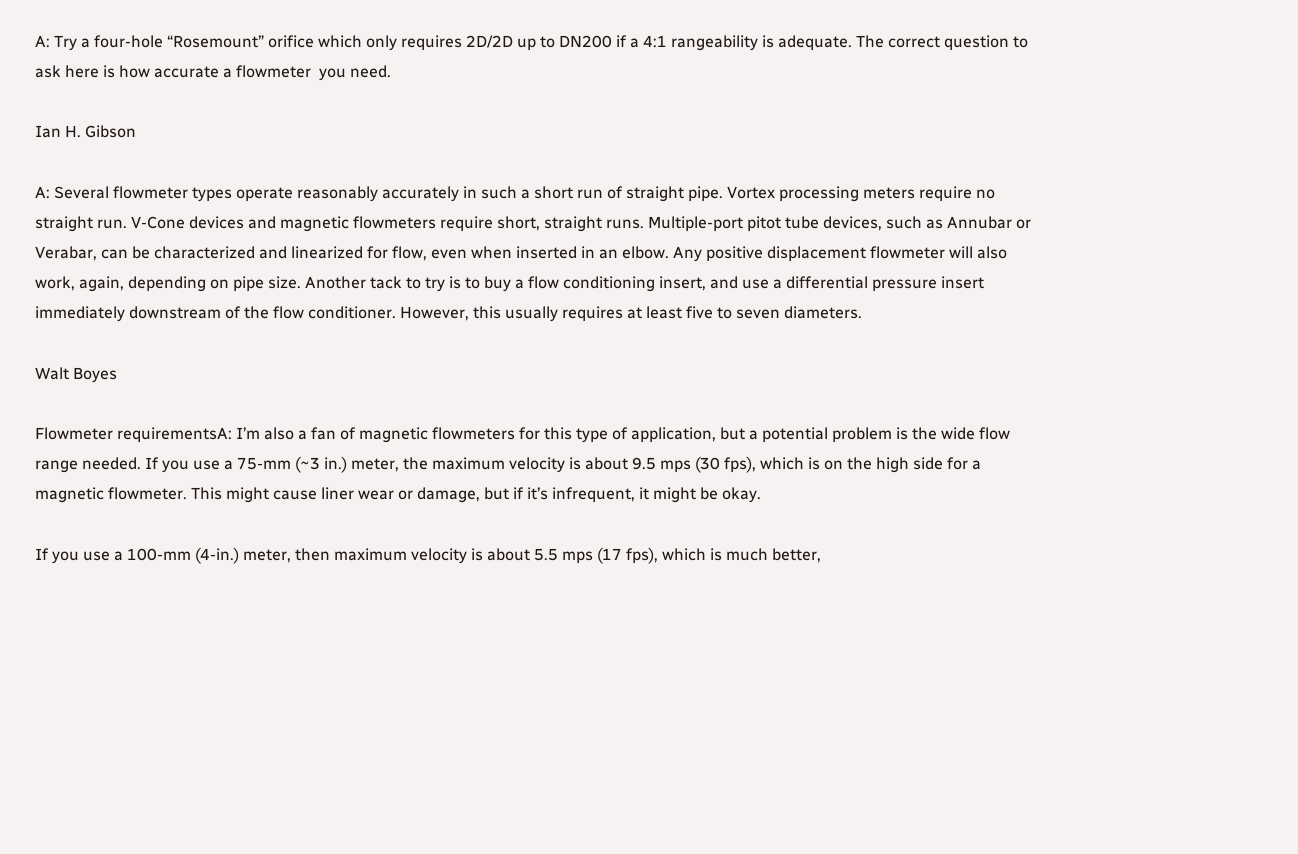A: Try a four-hole “Rosemount” orifice which only requires 2D/2D up to DN200 if a 4:1 rangeability is adequate. The correct question to ask here is how accurate a flowmeter  you need.

Ian H. Gibson

A: Several flowmeter types operate reasonably accurately in such a short run of straight pipe. Vortex processing meters require no straight run. V-Cone devices and magnetic flowmeters require short, straight runs. Multiple-port pitot tube devices, such as Annubar or Verabar, can be characterized and linearized for flow, even when inserted in an elbow. Any positive displacement flowmeter will also work, again, depending on pipe size. Another tack to try is to buy a flow conditioning insert, and use a differential pressure insert immediately downstream of the flow conditioner. However, this usually requires at least five to seven diameters.

Walt Boyes

Flowmeter requirementsA: I’m also a fan of magnetic flowmeters for this type of application, but a potential problem is the wide flow range needed. If you use a 75-mm (~3 in.) meter, the maximum velocity is about 9.5 mps (30 fps), which is on the high side for a magnetic flowmeter. This might cause liner wear or damage, but if it’s infrequent, it might be okay.

If you use a 100-mm (4-in.) meter, then maximum velocity is about 5.5 mps (17 fps), which is much better,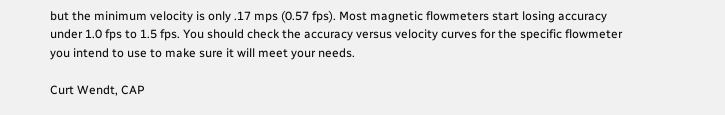but the minimum velocity is only .17 mps (0.57 fps). Most magnetic flowmeters start losing accuracy under 1.0 fps to 1.5 fps. You should check the accuracy versus velocity curves for the specific flowmeter you intend to use to make sure it will meet your needs.

Curt Wendt, CAP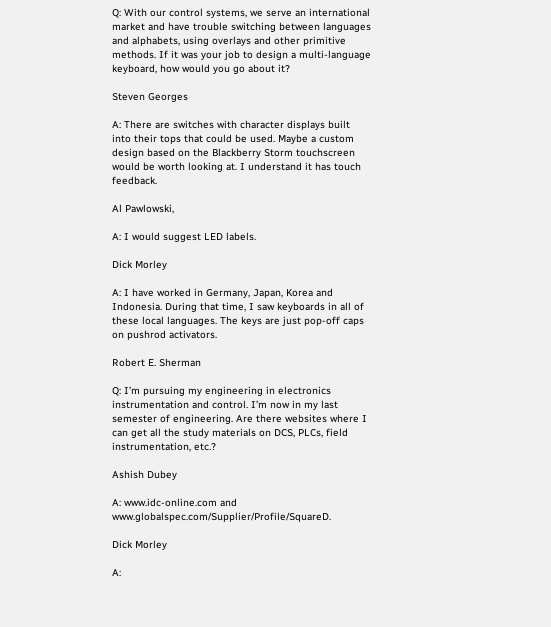Q: With our control systems, we serve an international market and have trouble switching between languages and alphabets, using overlays and other primitive methods. If it was your job to design a multi-language keyboard, how would you go about it?

Steven Georges

A: There are switches with character displays built into their tops that could be used. Maybe a custom design based on the Blackberry Storm touchscreen would be worth looking at. I understand it has touch feedback.

Al Pawlowski,

A: I would suggest LED labels.

Dick Morley

A: I have worked in Germany, Japan, Korea and Indonesia. During that time, I saw keyboards in all of these local languages. The keys are just pop-off caps on pushrod activators.

Robert E. Sherman

Q: I’m pursuing my engineering in electronics instrumentation and control. I’m now in my last semester of engineering. Are there websites where I can get all the study materials on DCS, PLCs, field instrumentation, etc.?

Ashish Dubey

A: www.idc-online.com and www.globalspec.com/Supplier/Profile/SquareD.

Dick Morley

A: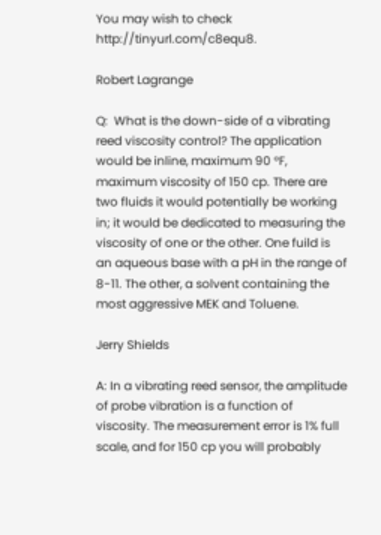You may wish to check http://tinyurl.com/c8equ8.

Robert Lagrange

Q:  What is the down-side of a vibrating reed viscosity control? The application would be inline, maximum 90 °F, maximum viscosity of 150 cp. There are two fluids it would potentially be working in; it would be dedicated to measuring the viscosity of one or the other. One fuild is an aqueous base with a pH in the range of 8-11. The other, a solvent containing the most aggressive MEK and Toluene.

Jerry Shields

A: In a vibrating reed sensor, the amplitude of probe vibration is a function of viscosity. The measurement error is 1% full scale, and for 150 cp you will probably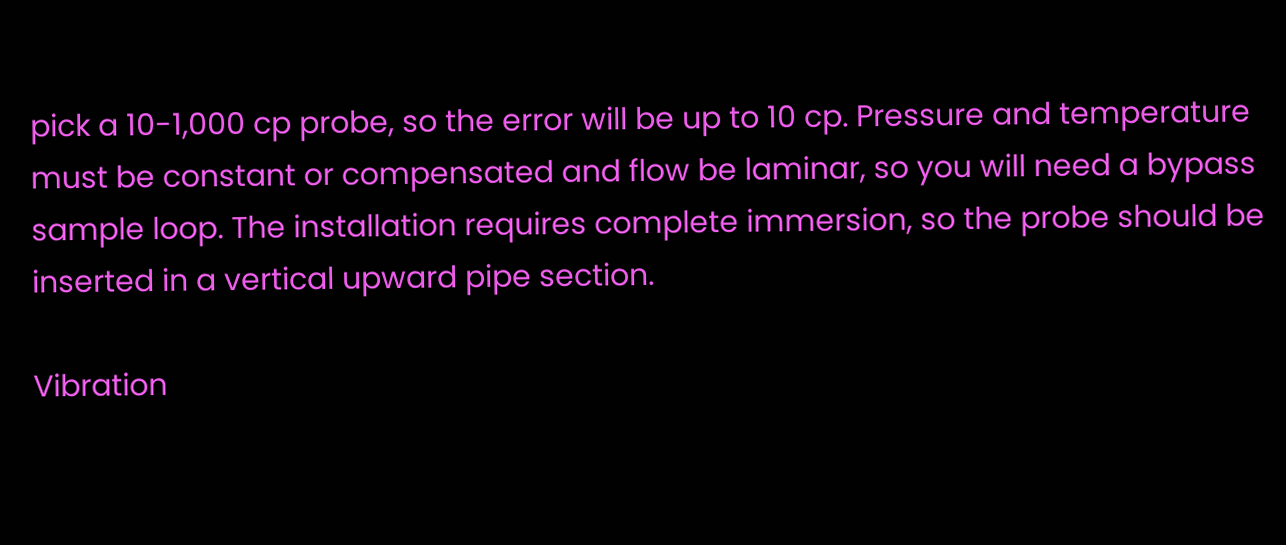pick a 10-1,000 cp probe, so the error will be up to 10 cp. Pressure and temperature must be constant or compensated and flow be laminar, so you will need a bypass sample loop. The installation requires complete immersion, so the probe should be inserted in a vertical upward pipe section.

Vibration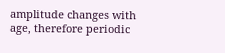amplitude changes with age, therefore periodic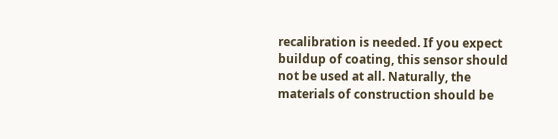recalibration is needed. If you expect buildup of coating, this sensor should not be used at all. Naturally, the materials of construction should be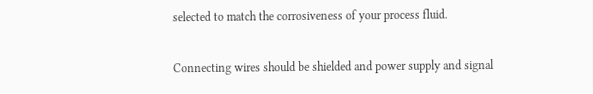selected to match the corrosiveness of your process fluid.

Connecting wires should be shielded and power supply and signal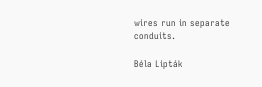wires run in separate conduits.

Béla Lipták